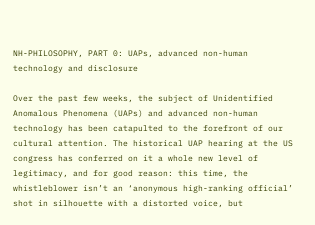NH-PHILOSOPHY, PART 0: UAPs, advanced non-human technology and disclosure

Over the past few weeks, the subject of Unidentified Anomalous Phenomena (UAPs) and advanced non-human technology has been catapulted to the forefront of our cultural attention. The historical UAP hearing at the US congress has conferred on it a whole new level of legitimacy, and for good reason: this time, the whistleblower isn’t an ‘anonymous high-ranking official’ shot in silhouette with a distorted voice, but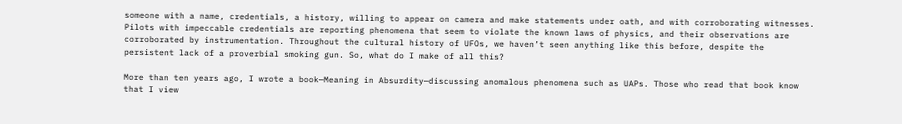someone with a name, credentials, a history, willing to appear on camera and make statements under oath, and with corroborating witnesses. Pilots with impeccable credentials are reporting phenomena that seem to violate the known laws of physics, and their observations are corroborated by instrumentation. Throughout the cultural history of UFOs, we haven’t seen anything like this before, despite the persistent lack of a proverbial smoking gun. So, what do I make of all this?

More than ten years ago, I wrote a book—Meaning in Absurdity—discussing anomalous phenomena such as UAPs. Those who read that book know that I view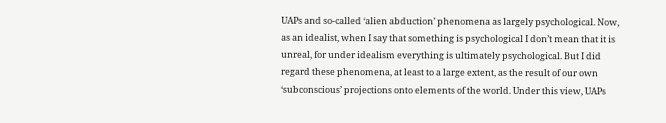UAPs and so-called ‘alien abduction’ phenomena as largely psychological. Now, as an idealist, when I say that something is psychological I don’t mean that it is unreal, for under idealism everything is ultimately psychological. But I did regard these phenomena, at least to a large extent, as the result of our own ‘subconscious’ projections onto elements of the world. Under this view, UAPs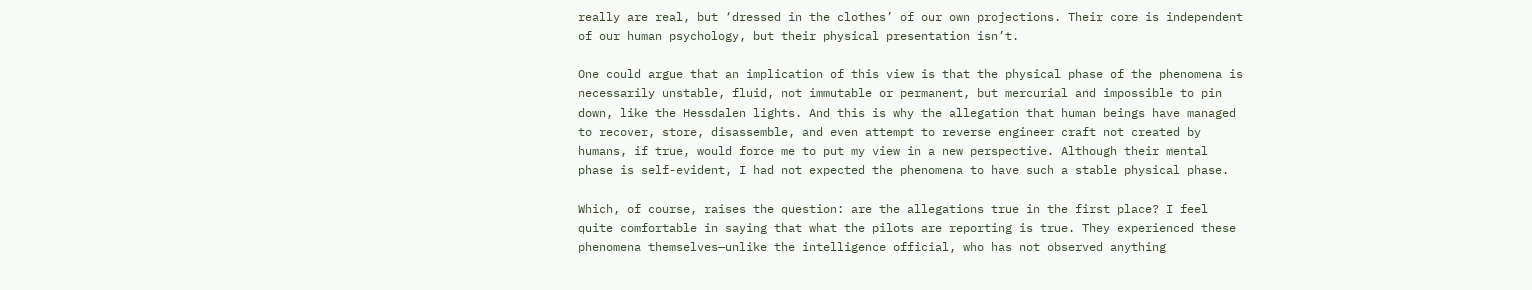really are real, but ‘dressed in the clothes’ of our own projections. Their core is independent of our human psychology, but their physical presentation isn’t.

One could argue that an implication of this view is that the physical phase of the phenomena is necessarily unstable, fluid, not immutable or permanent, but mercurial and impossible to pin down, like the Hessdalen lights. And this is why the allegation that human beings have managed to recover, store, disassemble, and even attempt to reverse engineer craft not created by humans, if true, would force me to put my view in a new perspective. Although their mental phase is self-evident, I had not expected the phenomena to have such a stable physical phase.

Which, of course, raises the question: are the allegations true in the first place? I feel quite comfortable in saying that what the pilots are reporting is true. They experienced these phenomena themselves—unlike the intelligence official, who has not observed anything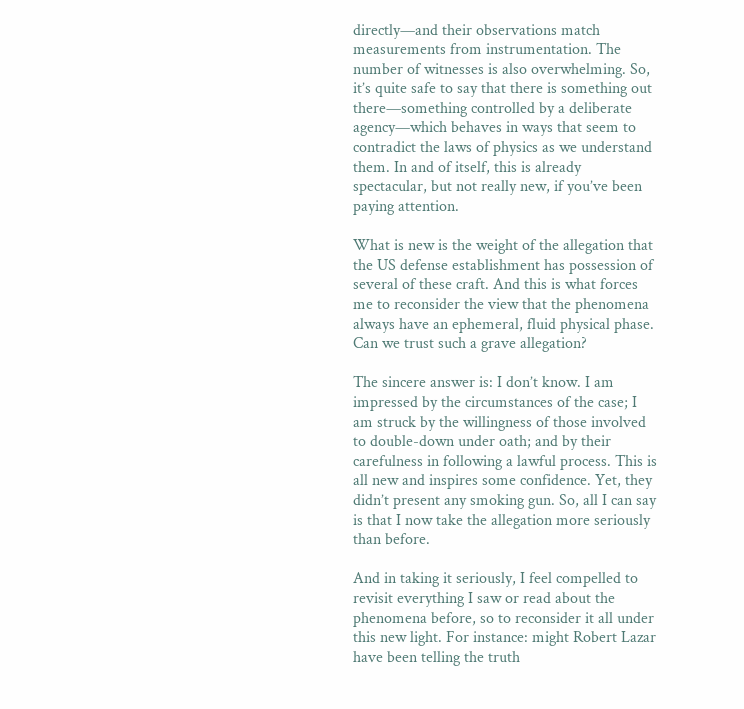directly—and their observations match measurements from instrumentation. The number of witnesses is also overwhelming. So, it’s quite safe to say that there is something out there—something controlled by a deliberate agency—which behaves in ways that seem to contradict the laws of physics as we understand them. In and of itself, this is already spectacular, but not really new, if you’ve been paying attention.

What is new is the weight of the allegation that the US defense establishment has possession of several of these craft. And this is what forces me to reconsider the view that the phenomena always have an ephemeral, fluid physical phase. Can we trust such a grave allegation?

The sincere answer is: I don’t know. I am impressed by the circumstances of the case; I am struck by the willingness of those involved to double-down under oath; and by their carefulness in following a lawful process. This is all new and inspires some confidence. Yet, they didn’t present any smoking gun. So, all I can say is that I now take the allegation more seriously than before.

And in taking it seriously, I feel compelled to revisit everything I saw or read about the phenomena before, so to reconsider it all under this new light. For instance: might Robert Lazar have been telling the truth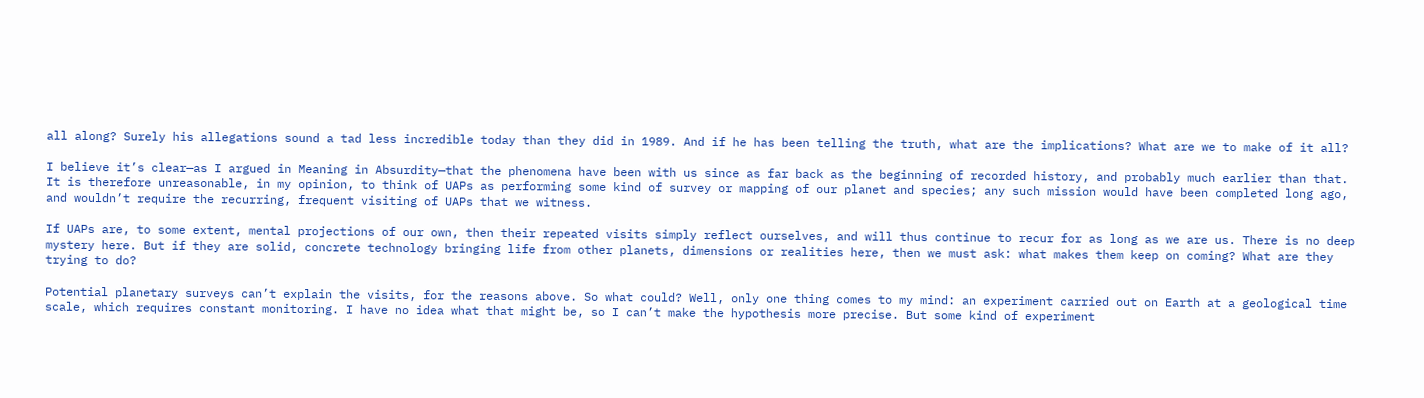all along? Surely his allegations sound a tad less incredible today than they did in 1989. And if he has been telling the truth, what are the implications? What are we to make of it all?

I believe it’s clear—as I argued in Meaning in Absurdity—that the phenomena have been with us since as far back as the beginning of recorded history, and probably much earlier than that. It is therefore unreasonable, in my opinion, to think of UAPs as performing some kind of survey or mapping of our planet and species; any such mission would have been completed long ago, and wouldn’t require the recurring, frequent visiting of UAPs that we witness.

If UAPs are, to some extent, mental projections of our own, then their repeated visits simply reflect ourselves, and will thus continue to recur for as long as we are us. There is no deep mystery here. But if they are solid, concrete technology bringing life from other planets, dimensions or realities here, then we must ask: what makes them keep on coming? What are they trying to do?

Potential planetary surveys can’t explain the visits, for the reasons above. So what could? Well, only one thing comes to my mind: an experiment carried out on Earth at a geological time scale, which requires constant monitoring. I have no idea what that might be, so I can’t make the hypothesis more precise. But some kind of experiment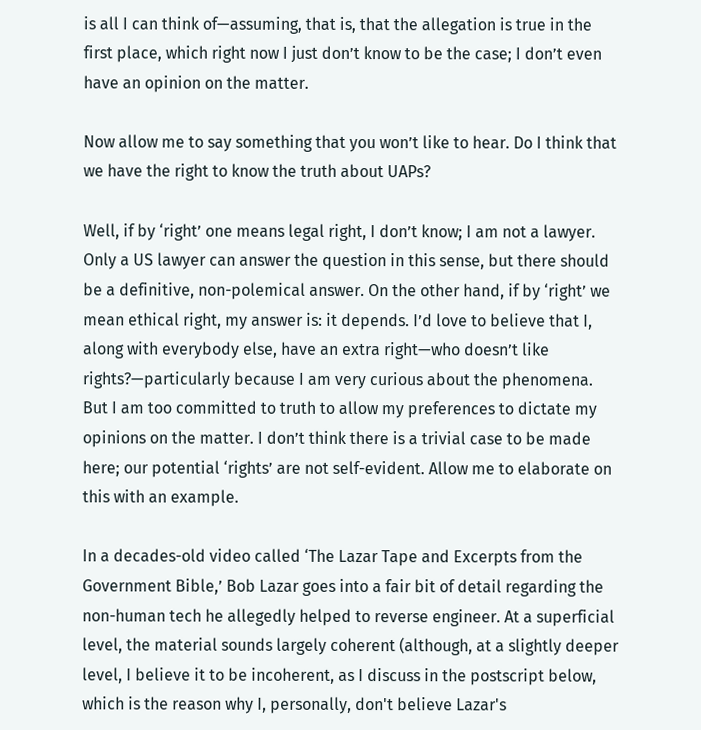is all I can think of—assuming, that is, that the allegation is true in the first place, which right now I just don’t know to be the case; I don’t even have an opinion on the matter.

Now allow me to say something that you won’t like to hear. Do I think that we have the right to know the truth about UAPs?

Well, if by ‘right’ one means legal right, I don’t know; I am not a lawyer. Only a US lawyer can answer the question in this sense, but there should be a definitive, non-polemical answer. On the other hand, if by ‘right’ we mean ethical right, my answer is: it depends. I’d love to believe that I, along with everybody else, have an extra right—who doesn’t like rights?—particularly because I am very curious about the phenomena. But I am too committed to truth to allow my preferences to dictate my opinions on the matter. I don’t think there is a trivial case to be made here; our potential ‘rights’ are not self-evident. Allow me to elaborate on this with an example.

In a decades-old video called ‘The Lazar Tape and Excerpts from the Government Bible,’ Bob Lazar goes into a fair bit of detail regarding the non-human tech he allegedly helped to reverse engineer. At a superficial level, the material sounds largely coherent (although, at a slightly deeper level, I believe it to be incoherent, as I discuss in the postscript below, which is the reason why I, personally, don't believe Lazar's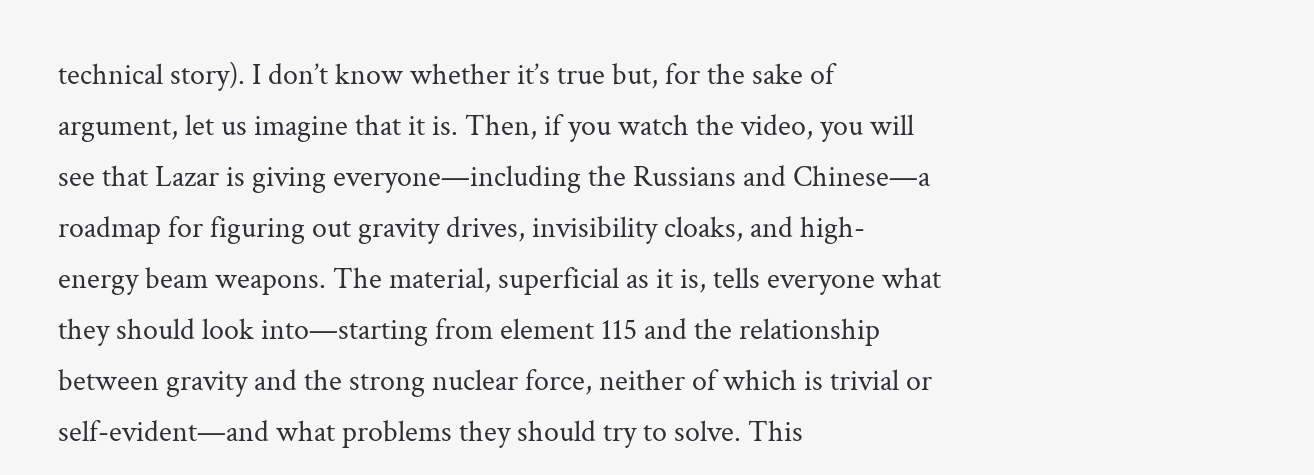technical story). I don’t know whether it’s true but, for the sake of argument, let us imagine that it is. Then, if you watch the video, you will see that Lazar is giving everyone—including the Russians and Chinese—a roadmap for figuring out gravity drives, invisibility cloaks, and high-energy beam weapons. The material, superficial as it is, tells everyone what they should look into—starting from element 115 and the relationship between gravity and the strong nuclear force, neither of which is trivial or self-evident—and what problems they should try to solve. This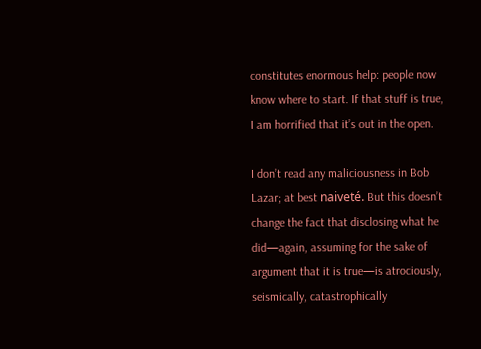constitutes enormous help: people now know where to start. If that stuff is true, I am horrified that it’s out in the open.

I don’t read any maliciousness in Bob Lazar; at best naiveté. But this doesn’t change the fact that disclosing what he did—again, assuming for the sake of argument that it is true—is atrociously, seismically, catastrophically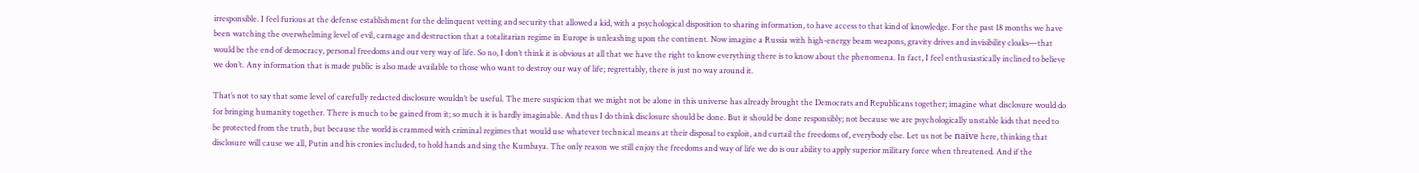irresponsible. I feel furious at the defense establishment for the delinquent vetting and security that allowed a kid, with a psychological disposition to sharing information, to have access to that kind of knowledge. For the past 18 months we have been watching the overwhelming level of evil, carnage and destruction that a totalitarian regime in Europe is unleashing upon the continent. Now imagine a Russia with high-energy beam weapons, gravity drives and invisibility cloaks—that would be the end of democracy, personal freedoms and our very way of life. So no, I don’t think it is obvious at all that we have the right to know everything there is to know about the phenomena. In fact, I feel enthusiastically inclined to believe we don’t. Any information that is made public is also made available to those who want to destroy our way of life; regrettably, there is just no way around it.

That’s not to say that some level of carefully redacted disclosure wouldn’t be useful. The mere suspicion that we might not be alone in this universe has already brought the Democrats and Republicans together; imagine what disclosure would do for bringing humanity together. There is much to be gained from it; so much it is hardly imaginable. And thus I do think disclosure should be done. But it should be done responsibly; not because we are psychologically unstable kids that need to be protected from the truth, but because the world is crammed with criminal regimes that would use whatever technical means at their disposal to exploit, and curtail the freedoms of, everybody else. Let us not be naïve here, thinking that disclosure will cause we all, Putin and his cronies included, to hold hands and sing the Kumbaya. The only reason we still enjoy the freedoms and way of life we do is our ability to apply superior military force when threatened. And if the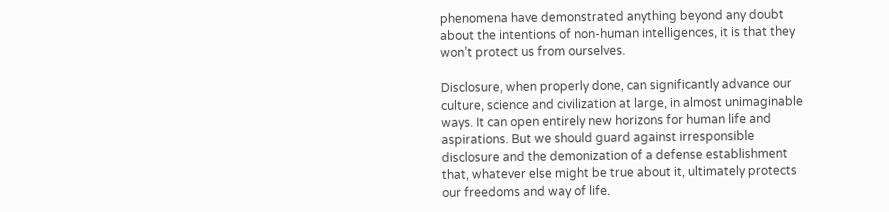phenomena have demonstrated anything beyond any doubt about the intentions of non-human intelligences, it is that they won’t protect us from ourselves.

Disclosure, when properly done, can significantly advance our culture, science and civilization at large, in almost unimaginable ways. It can open entirely new horizons for human life and aspirations. But we should guard against irresponsible disclosure and the demonization of a defense establishment that, whatever else might be true about it, ultimately protects our freedoms and way of life.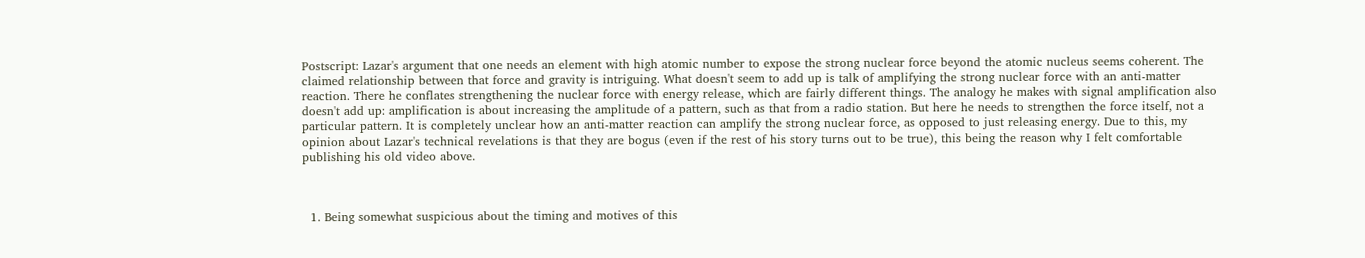Postscript: Lazar's argument that one needs an element with high atomic number to expose the strong nuclear force beyond the atomic nucleus seems coherent. The claimed relationship between that force and gravity is intriguing. What doesn't seem to add up is talk of amplifying the strong nuclear force with an anti-matter reaction. There he conflates strengthening the nuclear force with energy release, which are fairly different things. The analogy he makes with signal amplification also doesn't add up: amplification is about increasing the amplitude of a pattern, such as that from a radio station. But here he needs to strengthen the force itself, not a particular pattern. It is completely unclear how an anti-matter reaction can amplify the strong nuclear force, as opposed to just releasing energy. Due to this, my opinion about Lazar's technical revelations is that they are bogus (even if the rest of his story turns out to be true), this being the reason why I felt comfortable publishing his old video above.



  1. Being somewhat suspicious about the timing and motives of this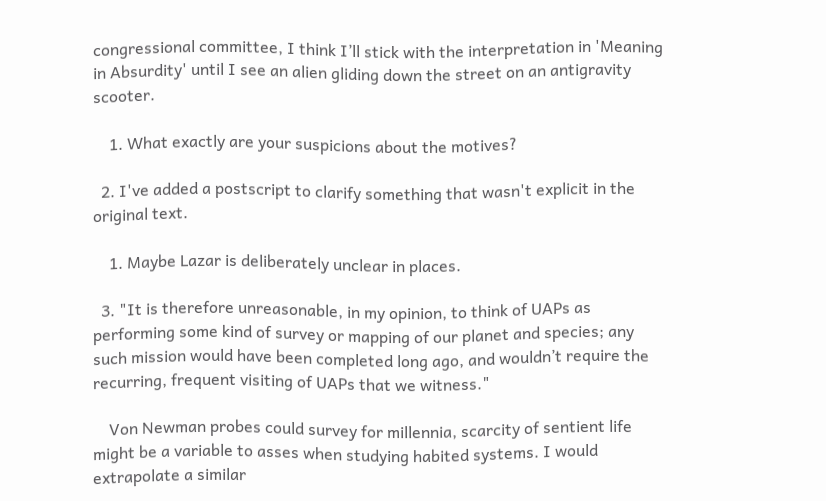congressional committee, I think I’ll stick with the interpretation in 'Meaning in Absurdity' until I see an alien gliding down the street on an antigravity scooter.

    1. What exactly are your suspicions about the motives?

  2. I've added a postscript to clarify something that wasn't explicit in the original text.

    1. Maybe Lazar is deliberately unclear in places.

  3. "It is therefore unreasonable, in my opinion, to think of UAPs as performing some kind of survey or mapping of our planet and species; any such mission would have been completed long ago, and wouldn’t require the recurring, frequent visiting of UAPs that we witness."

    Von Newman probes could survey for millennia, scarcity of sentient life might be a variable to asses when studying habited systems. I would extrapolate a similar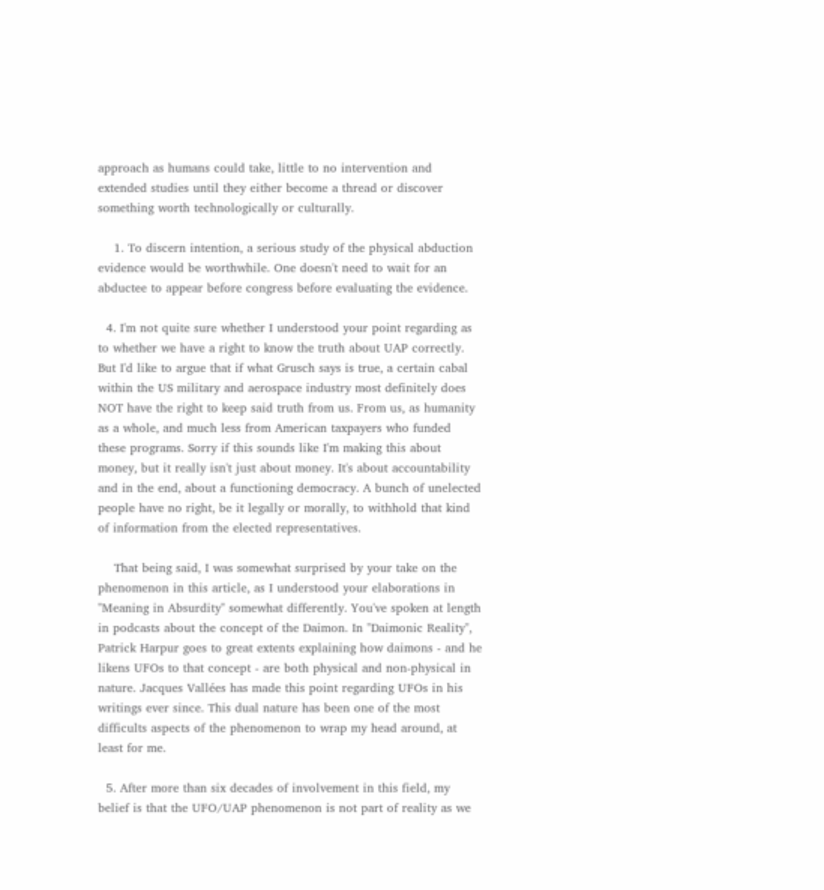approach as humans could take, little to no intervention and extended studies until they either become a thread or discover something worth technologically or culturally.

    1. To discern intention, a serious study of the physical abduction evidence would be worthwhile. One doesn't need to wait for an abductee to appear before congress before evaluating the evidence.

  4. I'm not quite sure whether I understood your point regarding as to whether we have a right to know the truth about UAP correctly. But I'd like to argue that if what Grusch says is true, a certain cabal within the US military and aerospace industry most definitely does NOT have the right to keep said truth from us. From us, as humanity as a whole, and much less from American taxpayers who funded these programs. Sorry if this sounds like I'm making this about money, but it really isn't just about money. It's about accountability and in the end, about a functioning democracy. A bunch of unelected people have no right, be it legally or morally, to withhold that kind of information from the elected representatives.

    That being said, I was somewhat surprised by your take on the phenomenon in this article, as I understood your elaborations in "Meaning in Absurdity" somewhat differently. You've spoken at length in podcasts about the concept of the Daimon. In "Daimonic Reality", Patrick Harpur goes to great extents explaining how daimons - and he likens UFOs to that concept - are both physical and non-physical in nature. Jacques Vallées has made this point regarding UFOs in his writings ever since. This dual nature has been one of the most difficults aspects of the phenomenon to wrap my head around, at least for me.

  5. After more than six decades of involvement in this field, my belief is that the UFO/UAP phenomenon is not part of reality as we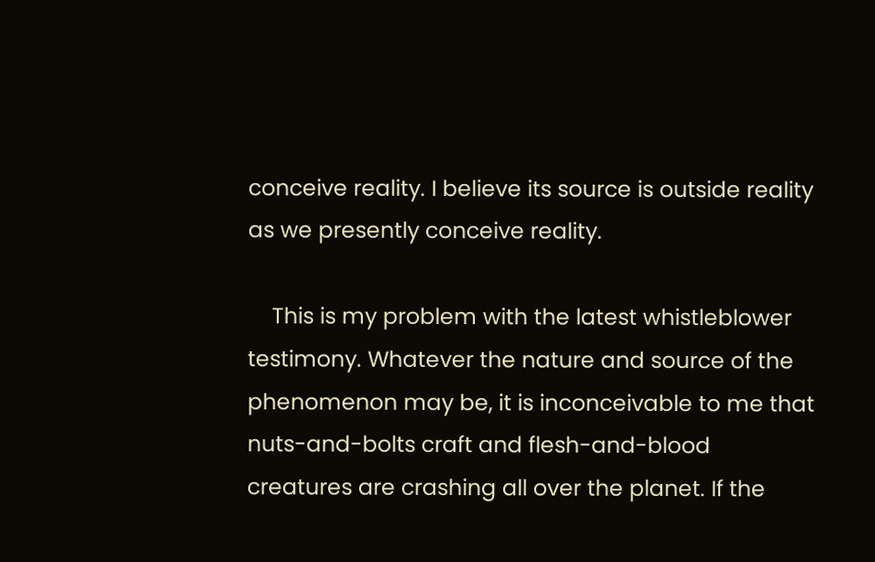conceive reality. I believe its source is outside reality as we presently conceive reality.

    This is my problem with the latest whistleblower testimony. Whatever the nature and source of the phenomenon may be, it is inconceivable to me that nuts-and-bolts craft and flesh-and-blood creatures are crashing all over the planet. If the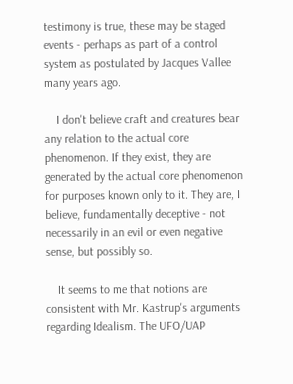testimony is true, these may be staged events - perhaps as part of a control system as postulated by Jacques Vallee many years ago.

    I don't believe craft and creatures bear any relation to the actual core phenomenon. If they exist, they are generated by the actual core phenomenon for purposes known only to it. They are, I believe, fundamentally deceptive - not necessarily in an evil or even negative sense, but possibly so.

    It seems to me that notions are consistent with Mr. Kastrup's arguments regarding Idealism. The UFO/UAP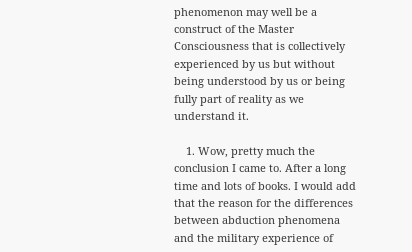phenomenon may well be a construct of the Master Consciousness that is collectively experienced by us but without being understood by us or being fully part of reality as we understand it.

    1. Wow, pretty much the conclusion I came to. After a long time and lots of books. I would add that the reason for the differences between abduction phenomena and the military experience of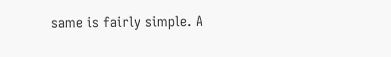same is fairly simple. A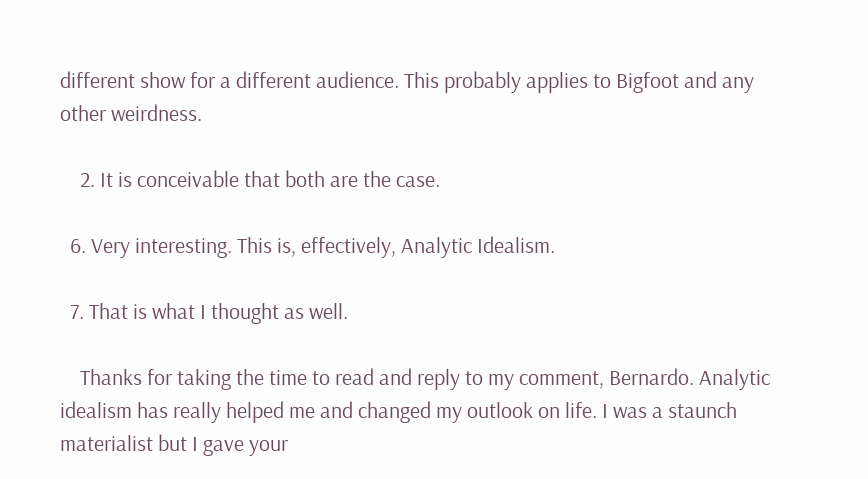different show for a different audience. This probably applies to Bigfoot and any other weirdness.

    2. It is conceivable that both are the case.

  6. Very interesting. This is, effectively, Analytic Idealism.

  7. That is what I thought as well.

    Thanks for taking the time to read and reply to my comment, Bernardo. Analytic idealism has really helped me and changed my outlook on life. I was a staunch materialist but I gave your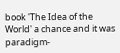book 'The Idea of the World' a chance and it was paradigm-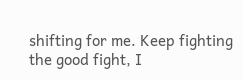shifting for me. Keep fighting the good fight, I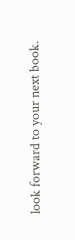look forward to your next book.